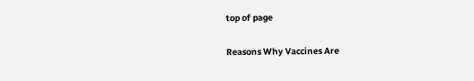top of page

Reasons Why Vaccines Are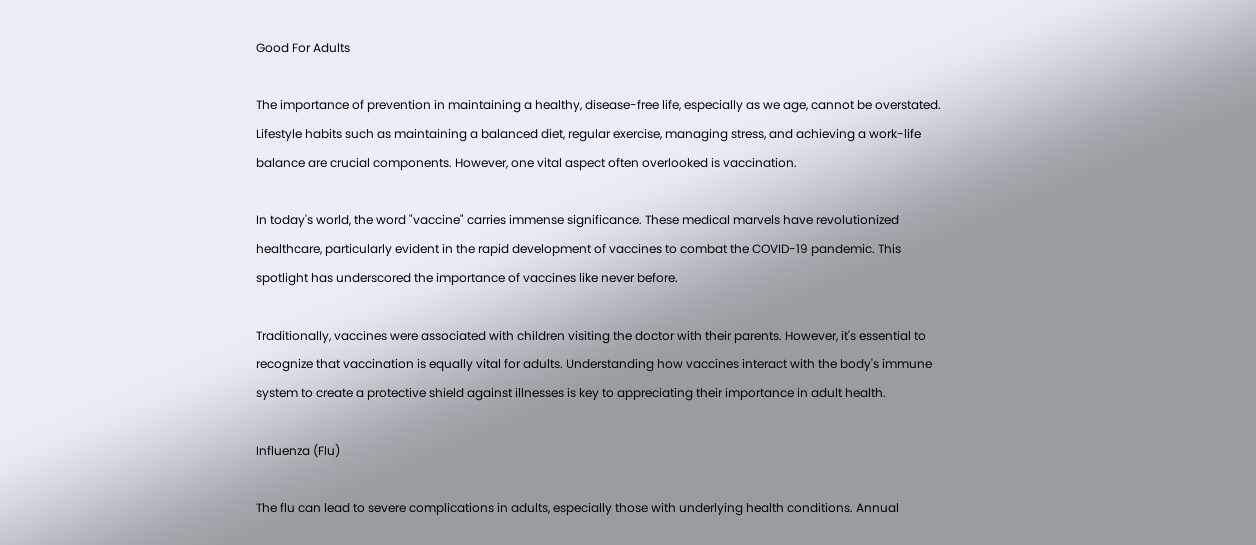Good For Adults

The importance of prevention in maintaining a healthy, disease-free life, especially as we age, cannot be overstated. Lifestyle habits such as maintaining a balanced diet, regular exercise, managing stress, and achieving a work-life balance are crucial components. However, one vital aspect often overlooked is vaccination.

In today's world, the word "vaccine" carries immense significance. These medical marvels have revolutionized healthcare, particularly evident in the rapid development of vaccines to combat the COVID-19 pandemic. This spotlight has underscored the importance of vaccines like never before.

Traditionally, vaccines were associated with children visiting the doctor with their parents. However, it's essential to recognize that vaccination is equally vital for adults. Understanding how vaccines interact with the body's immune system to create a protective shield against illnesses is key to appreciating their importance in adult health.

Influenza (Flu)

The flu can lead to severe complications in adults, especially those with underlying health conditions. Annual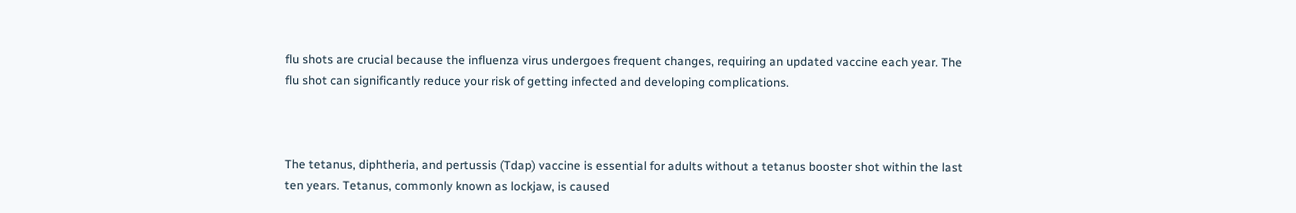flu shots are crucial because the influenza virus undergoes frequent changes, requiring an updated vaccine each year. The flu shot can significantly reduce your risk of getting infected and developing complications.



The tetanus, diphtheria, and pertussis (Tdap) vaccine is essential for adults without a tetanus booster shot within the last ten years. Tetanus, commonly known as lockjaw, is caused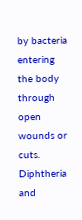by bacteria entering the body through open wounds or cuts. Diphtheria and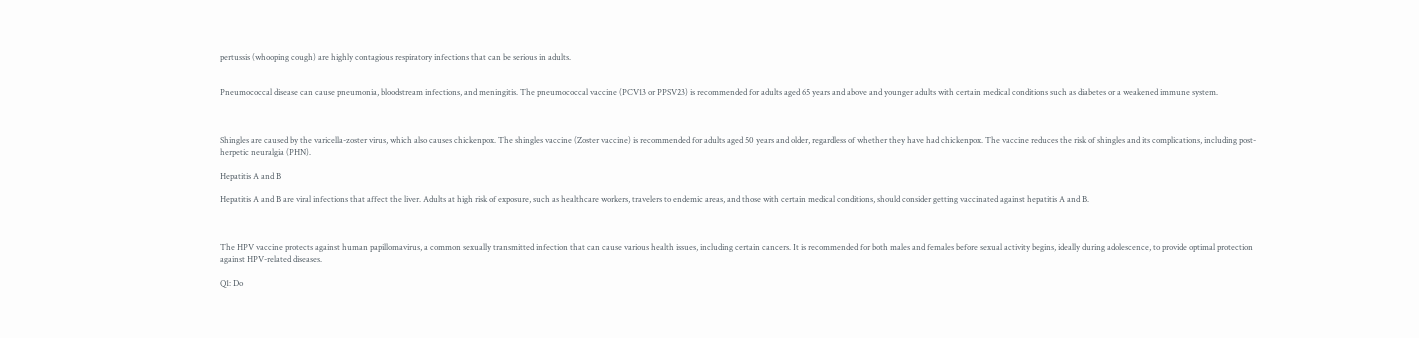pertussis (whooping cough) are highly contagious respiratory infections that can be serious in adults.


Pneumococcal disease can cause pneumonia, bloodstream infections, and meningitis. The pneumococcal vaccine (PCV13 or PPSV23) is recommended for adults aged 65 years and above and younger adults with certain medical conditions such as diabetes or a weakened immune system.



Shingles are caused by the varicella-zoster virus, which also causes chickenpox. The shingles vaccine (Zoster vaccine) is recommended for adults aged 50 years and older, regardless of whether they have had chickenpox. The vaccine reduces the risk of shingles and its complications, including post-herpetic neuralgia (PHN).

Hepatitis A and B

Hepatitis A and B are viral infections that affect the liver. Adults at high risk of exposure, such as healthcare workers, travelers to endemic areas, and those with certain medical conditions, should consider getting vaccinated against hepatitis A and B.



The HPV vaccine protects against human papillomavirus, a common sexually transmitted infection that can cause various health issues, including certain cancers. It is recommended for both males and females before sexual activity begins, ideally during adolescence, to provide optimal protection against HPV-related diseases.

Q1: Do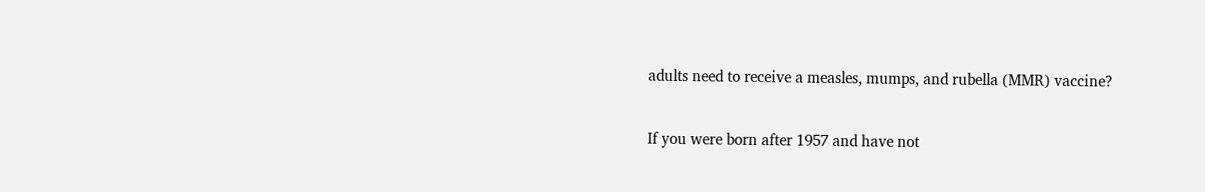adults need to receive a measles, mumps, and rubella (MMR) vaccine?

If you were born after 1957 and have not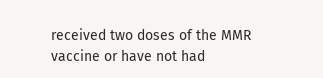received two doses of the MMR vaccine or have not had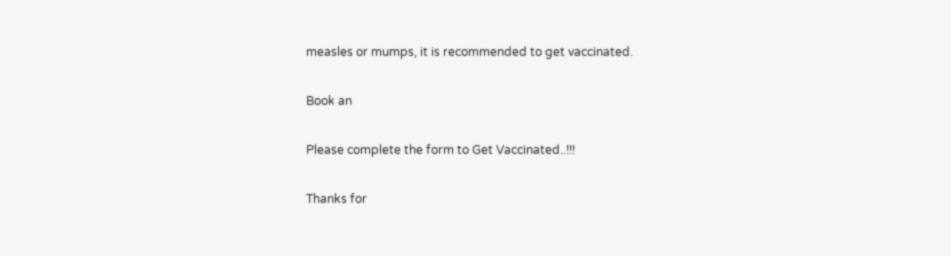measles or mumps, it is recommended to get vaccinated.

Book an

Please complete the form to Get Vaccinated..!!!

Thanks for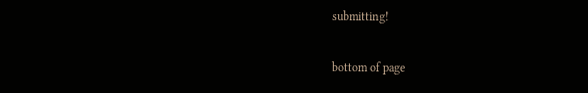submitting!

bottom of page